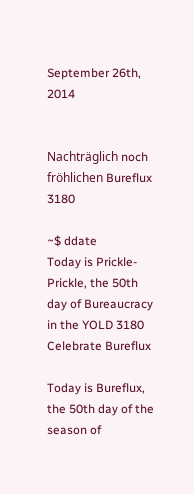September 26th, 2014


Nachträglich noch fröhlichen Bureflux 3180

~$ ddate
Today is Prickle-Prickle, the 50th day of Bureaucracy in the YOLD 3180
Celebrate Bureflux

Today is Bureflux, the 50th day of the season of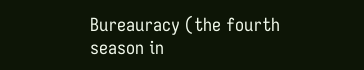Bureauracy (the fourth season in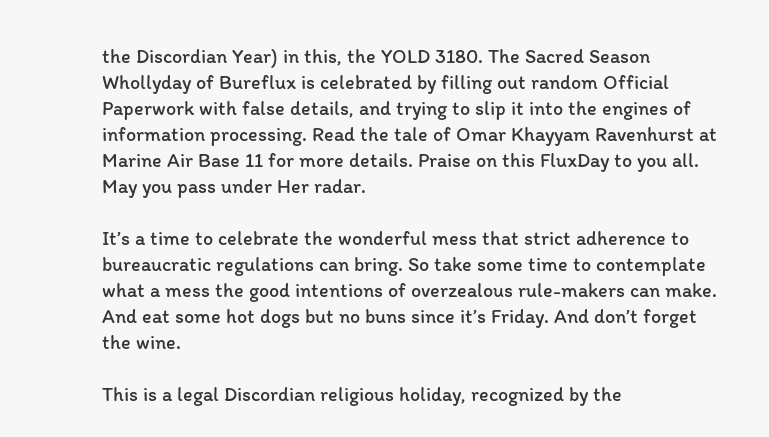the Discordian Year) in this, the YOLD 3180. The Sacred Season Whollyday of Bureflux is celebrated by filling out random Official Paperwork with false details, and trying to slip it into the engines of information processing. Read the tale of Omar Khayyam Ravenhurst at Marine Air Base 11 for more details. Praise on this FluxDay to you all. May you pass under Her radar.

It’s a time to celebrate the wonderful mess that strict adherence to bureaucratic regulations can bring. So take some time to contemplate what a mess the good intentions of overzealous rule-makers can make. And eat some hot dogs but no buns since it’s Friday. And don’t forget the wine.

This is a legal Discordian religious holiday, recognized by the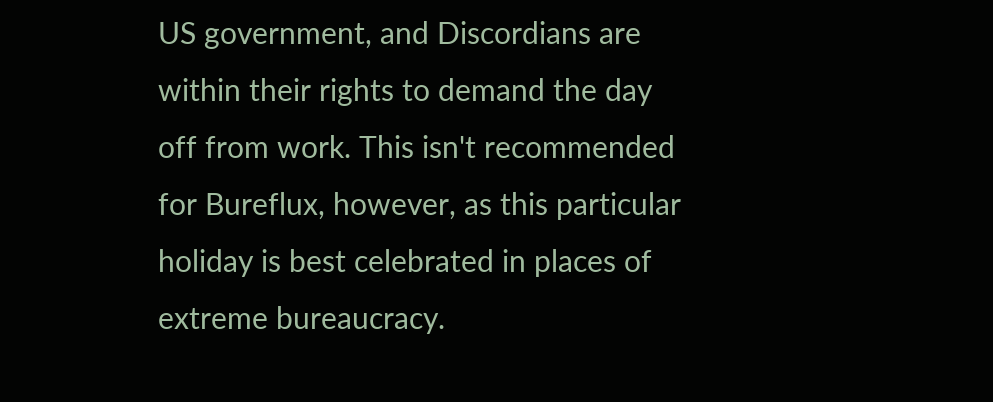US government, and Discordians are within their rights to demand the day off from work. This isn't recommended for Bureflux, however, as this particular holiday is best celebrated in places of extreme bureaucracy.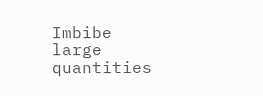Imbibe large quantities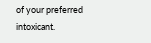of your preferred intoxicant.